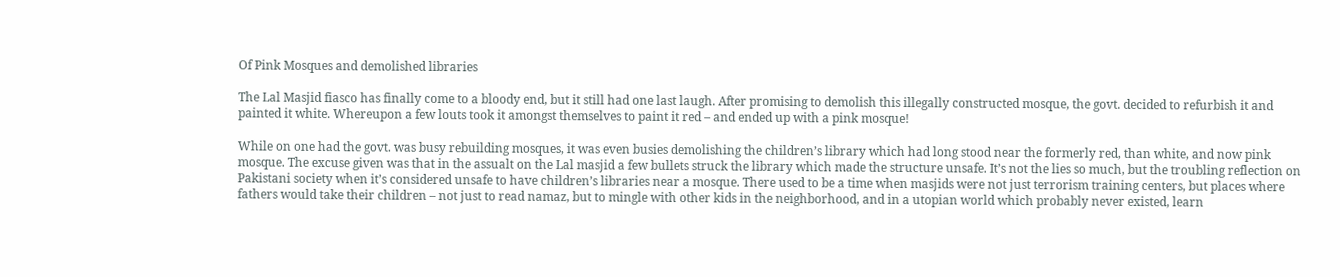Of Pink Mosques and demolished libraries

The Lal Masjid fiasco has finally come to a bloody end, but it still had one last laugh. After promising to demolish this illegally constructed mosque, the govt. decided to refurbish it and painted it white. Whereupon a few louts took it amongst themselves to paint it red – and ended up with a pink mosque!

While on one had the govt. was busy rebuilding mosques, it was even busies demolishing the children’s library which had long stood near the formerly red, than white, and now pink mosque. The excuse given was that in the assualt on the Lal masjid a few bullets struck the library which made the structure unsafe. It’s not the lies so much, but the troubling reflection on Pakistani society when it’s considered unsafe to have children’s libraries near a mosque. There used to be a time when masjids were not just terrorism training centers, but places where fathers would take their children – not just to read namaz, but to mingle with other kids in the neighborhood, and in a utopian world which probably never existed, learn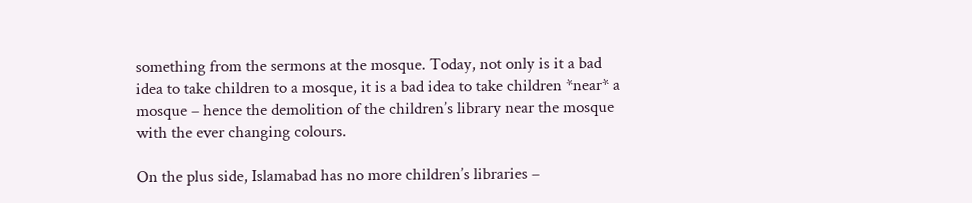something from the sermons at the mosque. Today, not only is it a bad idea to take children to a mosque, it is a bad idea to take children *near* a mosque – hence the demolition of the children’s library near the mosque with the ever changing colours.

On the plus side, Islamabad has no more children’s libraries –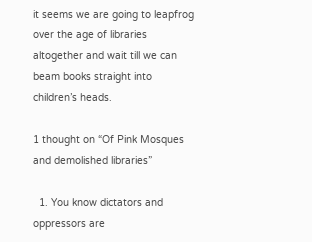it seems we are going to leapfrog over the age of libraries altogether and wait till we can beam books straight into children’s heads.

1 thought on “Of Pink Mosques and demolished libraries”

  1. You know dictators and oppressors are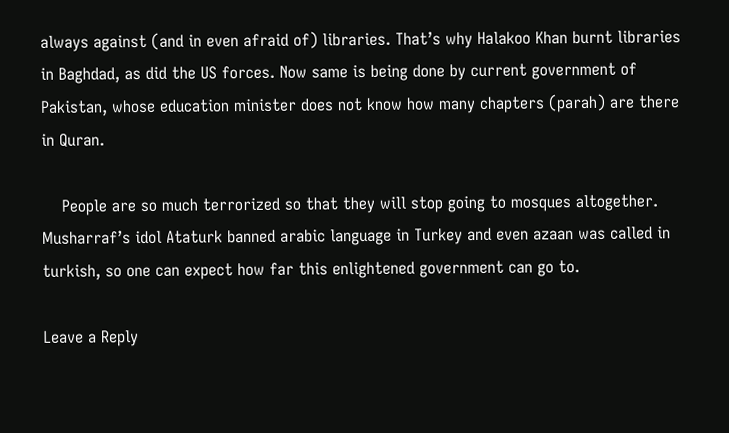always against (and in even afraid of) libraries. That’s why Halakoo Khan burnt libraries in Baghdad, as did the US forces. Now same is being done by current government of Pakistan, whose education minister does not know how many chapters (parah) are there in Quran.

    People are so much terrorized so that they will stop going to mosques altogether. Musharraf’s idol Ataturk banned arabic language in Turkey and even azaan was called in turkish, so one can expect how far this enlightened government can go to.

Leave a Reply